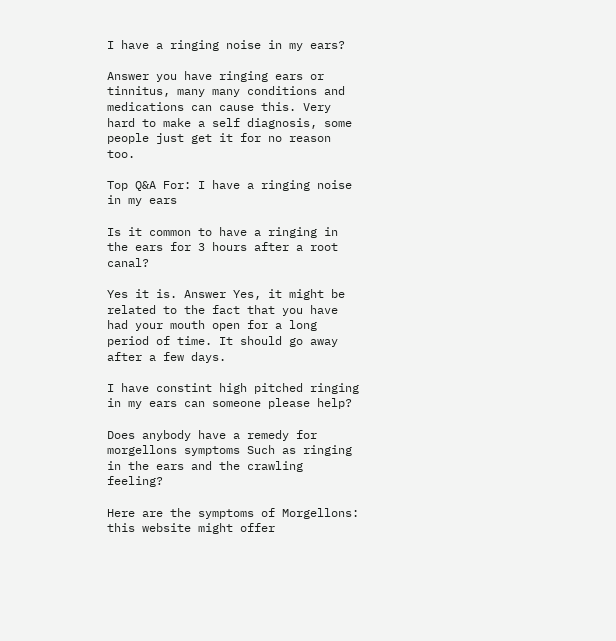I have a ringing noise in my ears?

Answer you have ringing ears or tinnitus, many many conditions and medications can cause this. Very hard to make a self diagnosis, some people just get it for no reason too.

Top Q&A For: I have a ringing noise in my ears

Is it common to have a ringing in the ears for 3 hours after a root canal?

Yes it is. Answer Yes, it might be related to the fact that you have had your mouth open for a long period of time. It should go away after a few days.

I have constint high pitched ringing in my ears can someone please help?

Does anybody have a remedy for morgellons symptoms Such as ringing in the ears and the crawling feeling?

Here are the symptoms of Morgellons: this website might offer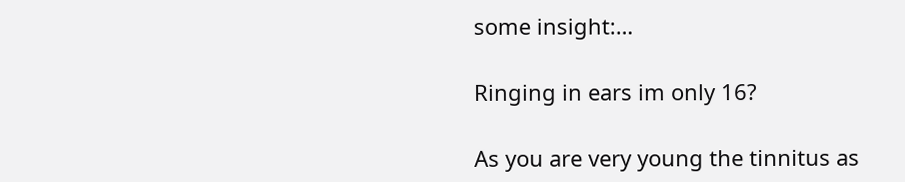some insight:…

Ringing in ears im only 16?

As you are very young the tinnitus as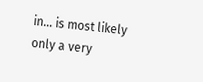in… is most likely only a very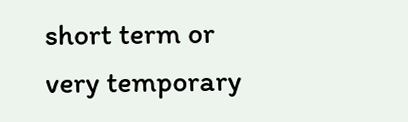short term or very temporary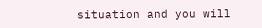situation and you will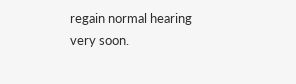regain normal hearing very soon.